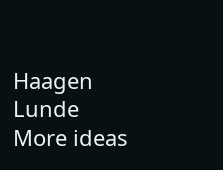Haagen Lunde
More ideas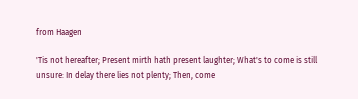from Haagen

'Tis not hereafter; Present mirth hath present laughter; What's to come is still unsure: In delay there lies not plenty; Then, come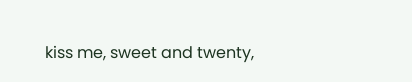kiss me, sweet and twenty,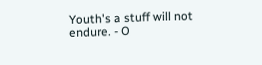Youth's a stuff will not endure. - O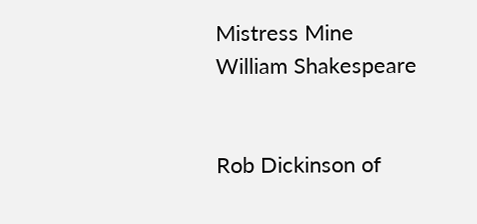Mistress Mine William Shakespeare


Rob Dickinson of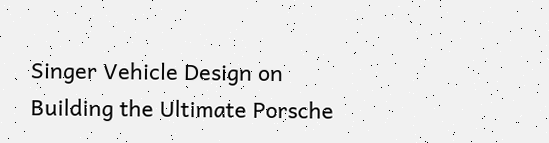Singer Vehicle Design on Building the Ultimate Porsche